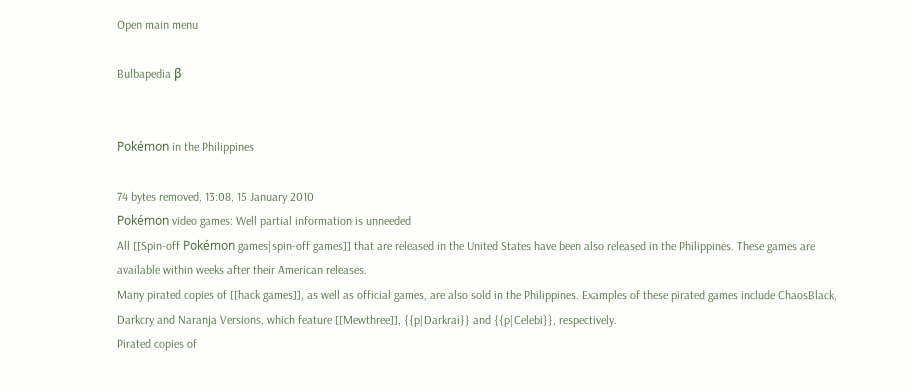Open main menu

Bulbapedia β


Pokémon in the Philippines

74 bytes removed, 13:08, 15 January 2010
Pokémon video games: Well partial information is unneeded
All [[Spin-off Pokémon games|spin-off games]] that are released in the United States have been also released in the Philippines. These games are available within weeks after their American releases.
Many pirated copies of [[hack games]], as well as official games, are also sold in the Philippines. Examples of these pirated games include ChaosBlack, Darkcry and Naranja Versions, which feature [[Mewthree]], {{p|Darkrai}} and {{p|Celebi}}, respectively.
Pirated copies of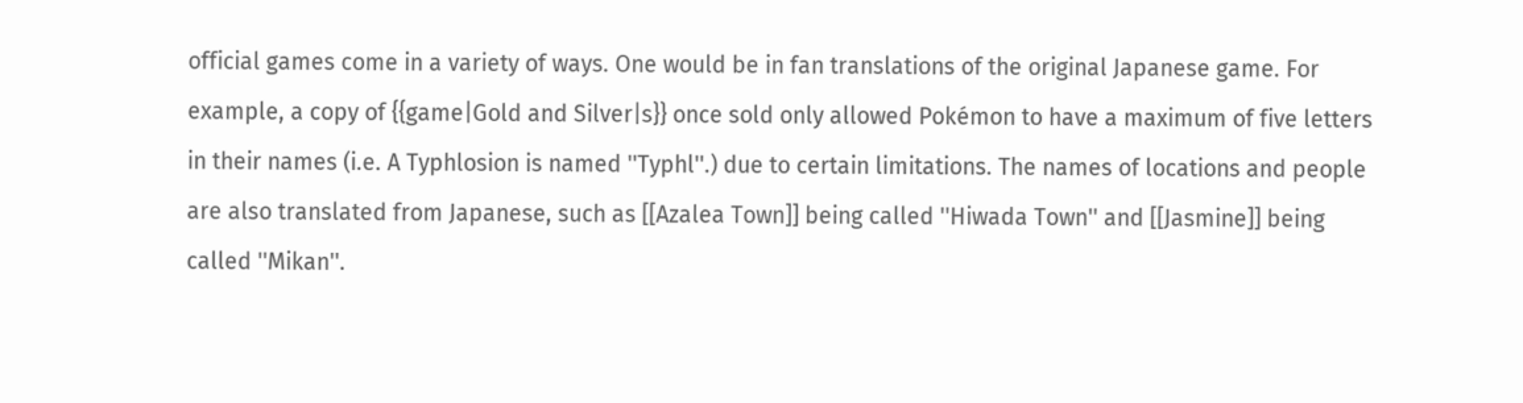official games come in a variety of ways. One would be in fan translations of the original Japanese game. For example, a copy of {{game|Gold and Silver|s}} once sold only allowed Pokémon to have a maximum of five letters in their names (i.e. A Typhlosion is named ''Typhl''.) due to certain limitations. The names of locations and people are also translated from Japanese, such as [[Azalea Town]] being called ''Hiwada Town'' and [[Jasmine]] being called ''Mikan''.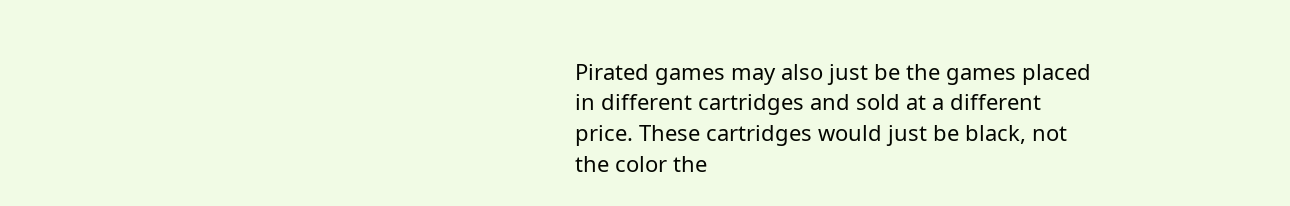Pirated games may also just be the games placed in different cartridges and sold at a different price. These cartridges would just be black, not the color the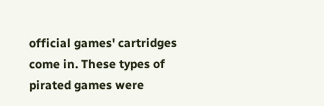official games' cartridges come in. These types of pirated games were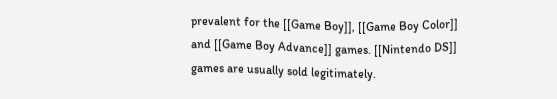prevalent for the [[Game Boy]], [[Game Boy Color]] and [[Game Boy Advance]] games. [[Nintendo DS]] games are usually sold legitimately.